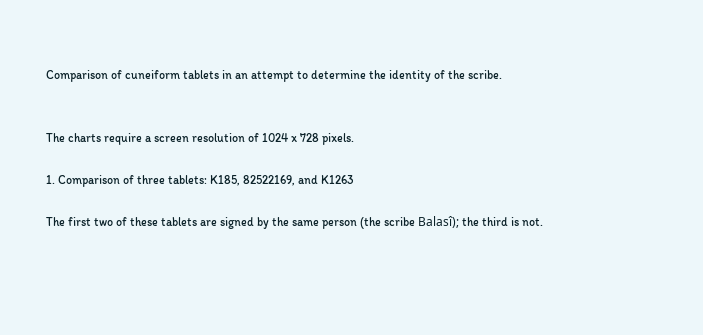Comparison of cuneiform tablets in an attempt to determine the identity of the scribe.


The charts require a screen resolution of 1024 x 728 pixels.

1. Comparison of three tablets: K185, 82522169, and K1263

The first two of these tablets are signed by the same person (the scribe Balasî); the third is not.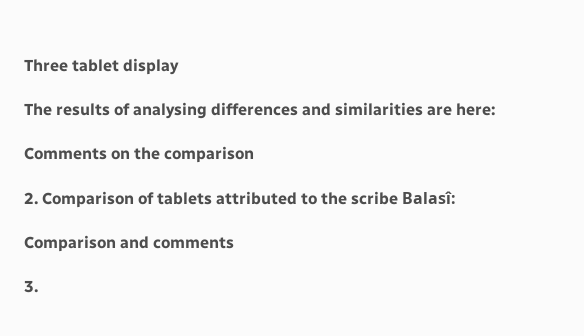Three tablet display

The results of analysing differences and similarities are here:

Comments on the comparison

2. Comparison of tablets attributed to the scribe Balasî:

Comparison and comments

3.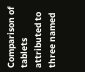Comparison of tablets attributed to three named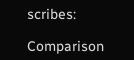scribes:

Comparison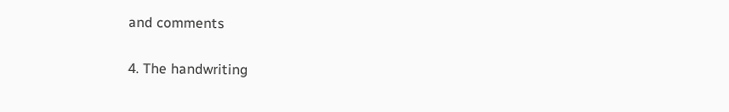and comments

4. The handwriting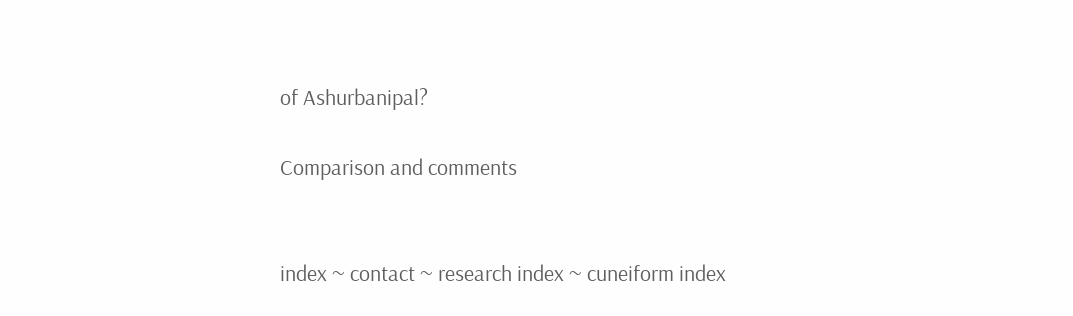of Ashurbanipal?

Comparison and comments


index ~ contact ~ research index ~ cuneiform index